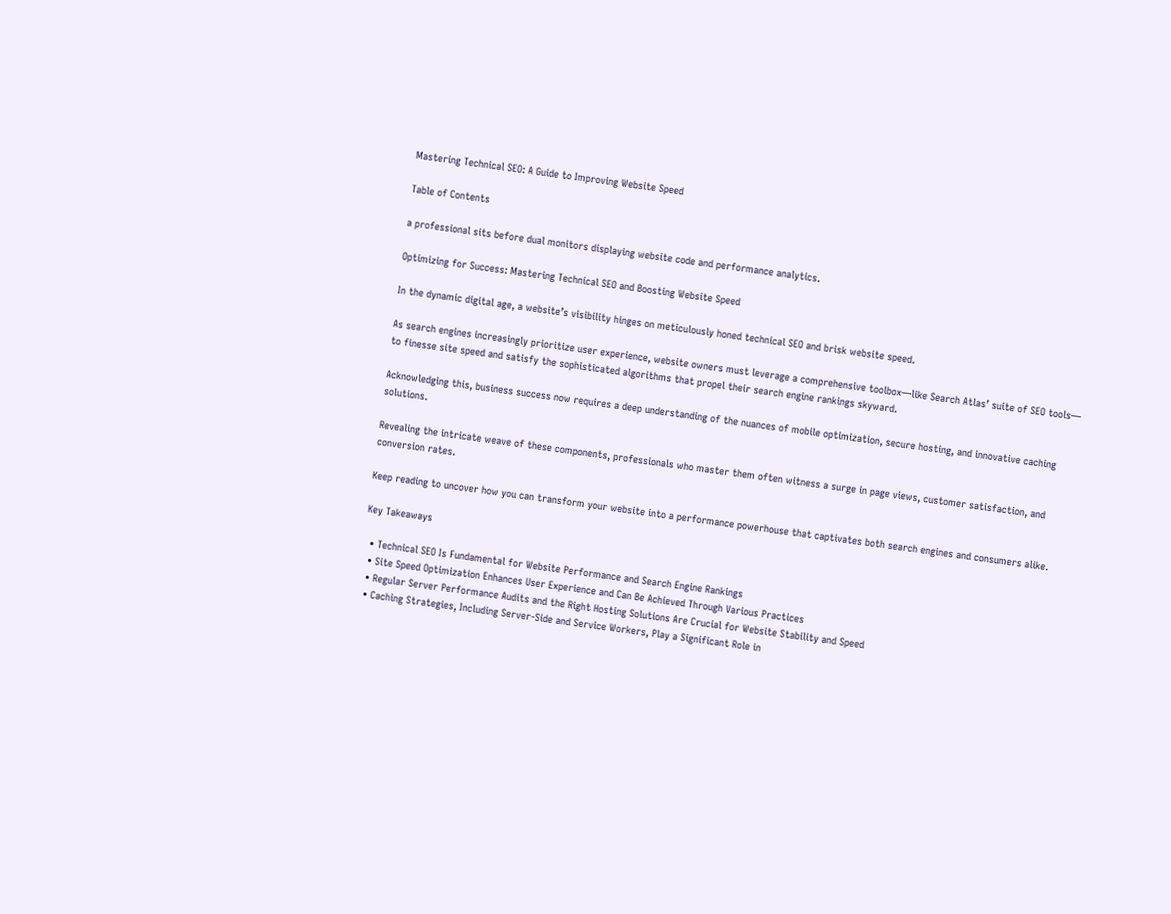Mastering Technical SEO: A Guide to Improving Website Speed

Table of Contents

a professional sits before dual monitors displaying website code and performance analytics.

Optimizing for Success: Mastering Technical SEO and Boosting Website Speed

In the dynamic digital age, a website’s visibility hinges on meticulously honed technical SEO and brisk website speed.

As search engines increasingly prioritize user experience, website owners must leverage a comprehensive toolbox—like Search Atlas’ suite of SEO tools— to finesse site speed and satisfy the sophisticated algorithms that propel their search engine rankings skyward.

Acknowledging this, business success now requires a deep understanding of the nuances of mobile optimization, secure hosting, and innovative caching solutions.

Revealing the intricate weave of these components, professionals who master them often witness a surge in page views, customer satisfaction, and conversion rates.

Keep reading to uncover how you can transform your website into a performance powerhouse that captivates both search engines and consumers alike.

Key Takeaways

  • Technical SEO Is Fundamental for Website Performance and Search Engine Rankings
  • Site Speed Optimization Enhances User Experience and Can Be Achieved Through Various Practices
  • Regular Server Performance Audits and the Right Hosting Solutions Are Crucial for Website Stability and Speed
  • Caching Strategies, Including Server-Side and Service Workers, Play a Significant Role in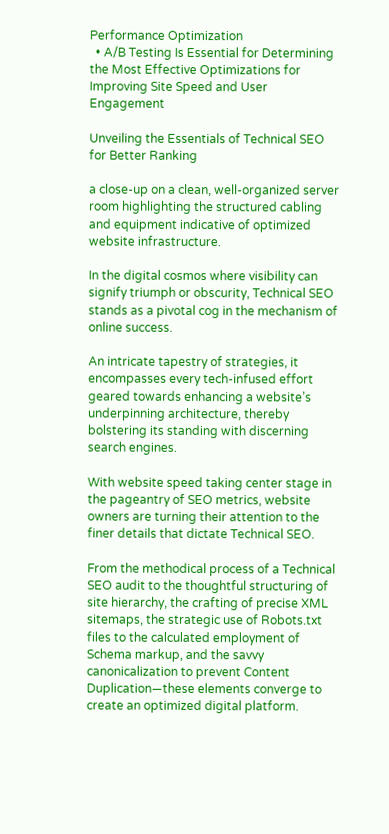Performance Optimization
  • A/B Testing Is Essential for Determining the Most Effective Optimizations for Improving Site Speed and User Engagement

Unveiling the Essentials of Technical SEO for Better Ranking

a close-up on a clean, well-organized server room highlighting the structured cabling and equipment indicative of optimized website infrastructure.

In the digital cosmos where visibility can signify triumph or obscurity, Technical SEO stands as a pivotal cog in the mechanism of online success.

An intricate tapestry of strategies, it encompasses every tech-infused effort geared towards enhancing a website’s underpinning architecture, thereby bolstering its standing with discerning search engines.

With website speed taking center stage in the pageantry of SEO metrics, website owners are turning their attention to the finer details that dictate Technical SEO.

From the methodical process of a Technical SEO audit to the thoughtful structuring of site hierarchy, the crafting of precise XML sitemaps, the strategic use of Robots.txt files to the calculated employment of Schema markup, and the savvy canonicalization to prevent Content Duplication—these elements converge to create an optimized digital platform.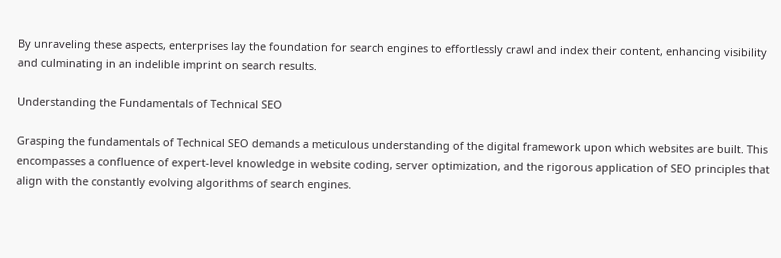By unraveling these aspects, enterprises lay the foundation for search engines to effortlessly crawl and index their content, enhancing visibility and culminating in an indelible imprint on search results.

Understanding the Fundamentals of Technical SEO

Grasping the fundamentals of Technical SEO demands a meticulous understanding of the digital framework upon which websites are built. This encompasses a confluence of expert-level knowledge in website coding, server optimization, and the rigorous application of SEO principles that align with the constantly evolving algorithms of search engines.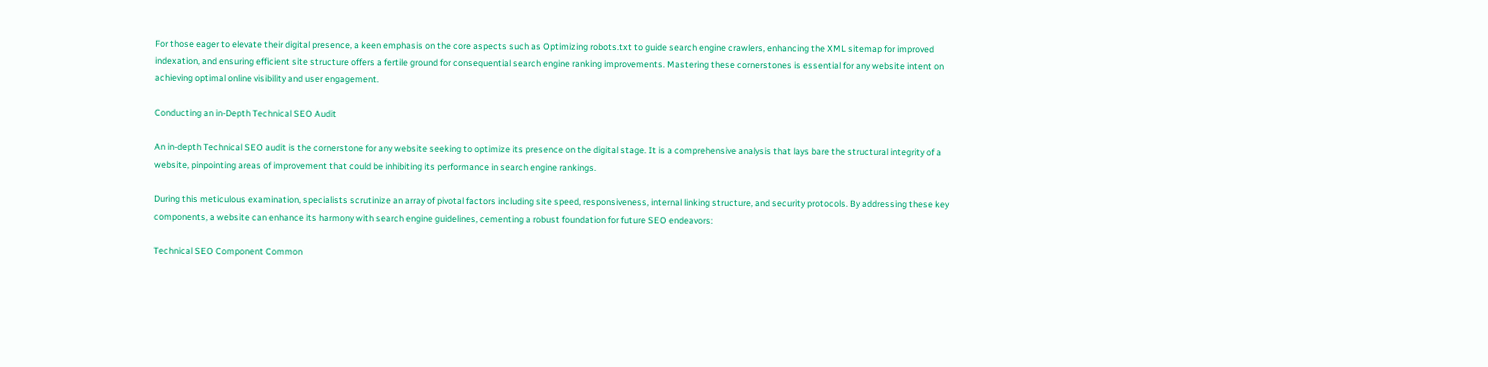For those eager to elevate their digital presence, a keen emphasis on the core aspects such as Optimizing robots.txt to guide search engine crawlers, enhancing the XML sitemap for improved indexation, and ensuring efficient site structure offers a fertile ground for consequential search engine ranking improvements. Mastering these cornerstones is essential for any website intent on achieving optimal online visibility and user engagement.

Conducting an in-Depth Technical SEO Audit

An in-depth Technical SEO audit is the cornerstone for any website seeking to optimize its presence on the digital stage. It is a comprehensive analysis that lays bare the structural integrity of a website, pinpointing areas of improvement that could be inhibiting its performance in search engine rankings.

During this meticulous examination, specialists scrutinize an array of pivotal factors including site speed, responsiveness, internal linking structure, and security protocols. By addressing these key components, a website can enhance its harmony with search engine guidelines, cementing a robust foundation for future SEO endeavors:

Technical SEO Component Common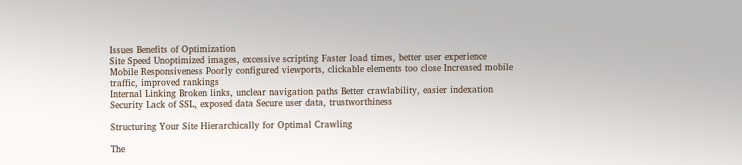Issues Benefits of Optimization
Site Speed Unoptimized images, excessive scripting Faster load times, better user experience
Mobile Responsiveness Poorly configured viewports, clickable elements too close Increased mobile traffic, improved rankings
Internal Linking Broken links, unclear navigation paths Better crawlability, easier indexation
Security Lack of SSL, exposed data Secure user data, trustworthiness

Structuring Your Site Hierarchically for Optimal Crawling

The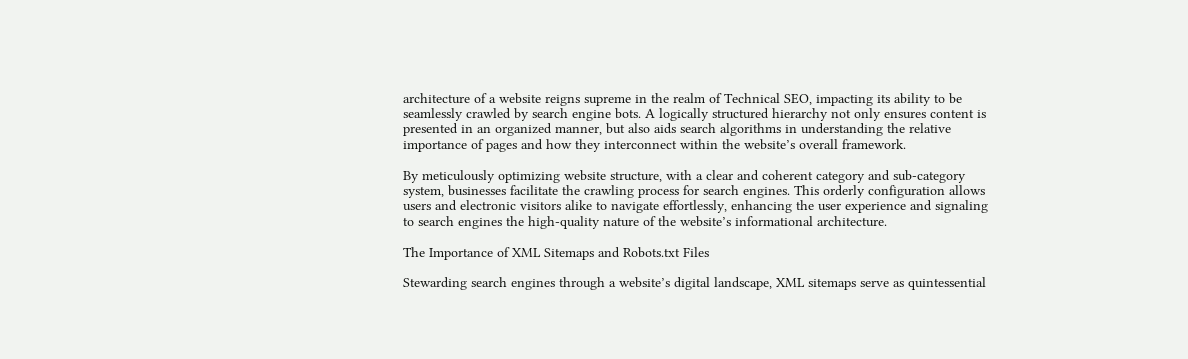architecture of a website reigns supreme in the realm of Technical SEO, impacting its ability to be seamlessly crawled by search engine bots. A logically structured hierarchy not only ensures content is presented in an organized manner, but also aids search algorithms in understanding the relative importance of pages and how they interconnect within the website’s overall framework.

By meticulously optimizing website structure, with a clear and coherent category and sub-category system, businesses facilitate the crawling process for search engines. This orderly configuration allows users and electronic visitors alike to navigate effortlessly, enhancing the user experience and signaling to search engines the high-quality nature of the website’s informational architecture.

The Importance of XML Sitemaps and Robots.txt Files

Stewarding search engines through a website’s digital landscape, XML sitemaps serve as quintessential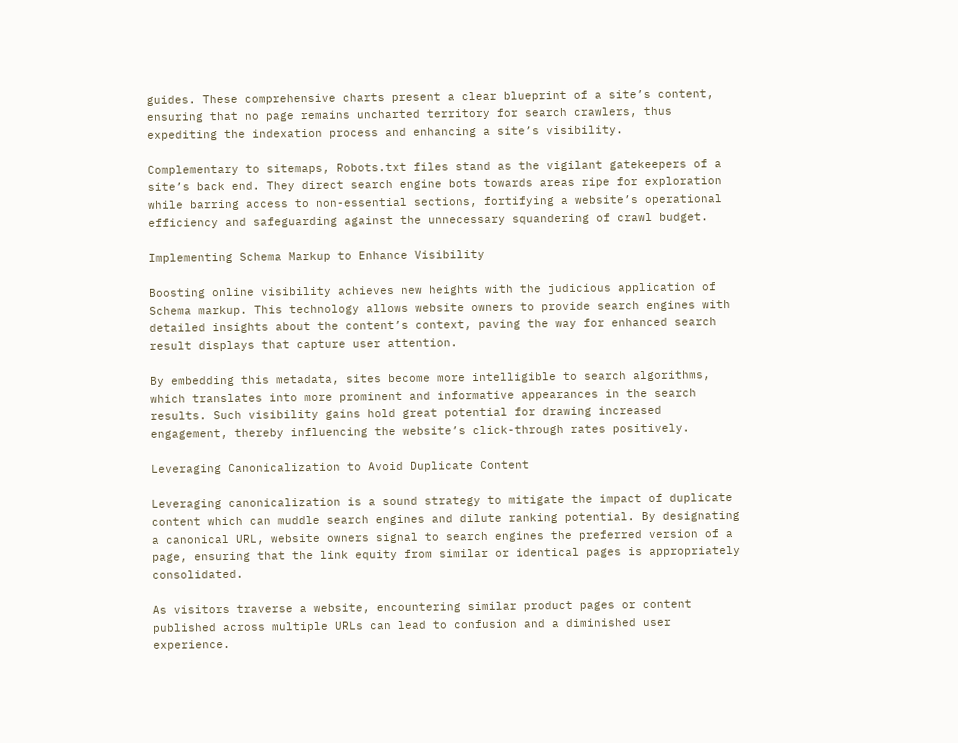guides. These comprehensive charts present a clear blueprint of a site’s content, ensuring that no page remains uncharted territory for search crawlers, thus expediting the indexation process and enhancing a site’s visibility.

Complementary to sitemaps, Robots.txt files stand as the vigilant gatekeepers of a site’s back end. They direct search engine bots towards areas ripe for exploration while barring access to non-essential sections, fortifying a website’s operational efficiency and safeguarding against the unnecessary squandering of crawl budget.

Implementing Schema Markup to Enhance Visibility

Boosting online visibility achieves new heights with the judicious application of Schema markup. This technology allows website owners to provide search engines with detailed insights about the content’s context, paving the way for enhanced search result displays that capture user attention.

By embedding this metadata, sites become more intelligible to search algorithms, which translates into more prominent and informative appearances in the search results. Such visibility gains hold great potential for drawing increased engagement, thereby influencing the website’s click-through rates positively.

Leveraging Canonicalization to Avoid Duplicate Content

Leveraging canonicalization is a sound strategy to mitigate the impact of duplicate content which can muddle search engines and dilute ranking potential. By designating a canonical URL, website owners signal to search engines the preferred version of a page, ensuring that the link equity from similar or identical pages is appropriately consolidated.

As visitors traverse a website, encountering similar product pages or content published across multiple URLs can lead to confusion and a diminished user experience.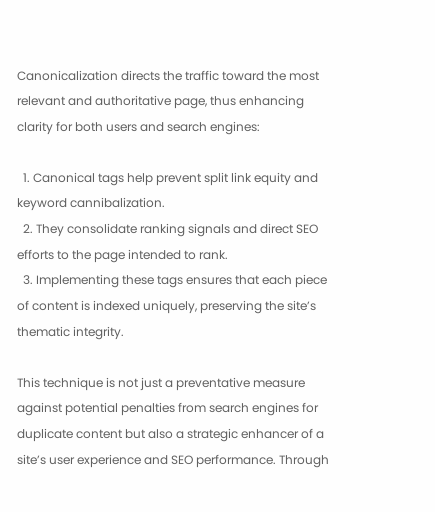Canonicalization directs the traffic toward the most relevant and authoritative page, thus enhancing clarity for both users and search engines:

  1. Canonical tags help prevent split link equity and keyword cannibalization.
  2. They consolidate ranking signals and direct SEO efforts to the page intended to rank.
  3. Implementing these tags ensures that each piece of content is indexed uniquely, preserving the site’s thematic integrity.

This technique is not just a preventative measure against potential penalties from search engines for duplicate content but also a strategic enhancer of a site’s user experience and SEO performance. Through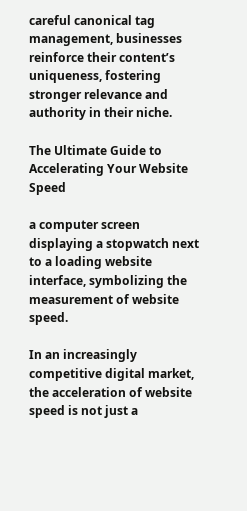careful canonical tag management, businesses reinforce their content’s uniqueness, fostering stronger relevance and authority in their niche.

The Ultimate Guide to Accelerating Your Website Speed

a computer screen displaying a stopwatch next to a loading website interface, symbolizing the measurement of website speed.

In an increasingly competitive digital market, the acceleration of website speed is not just a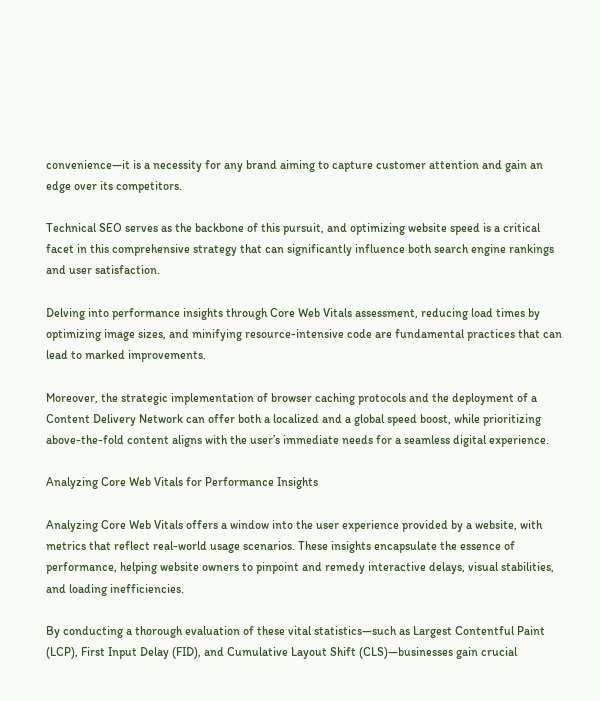convenience—it is a necessity for any brand aiming to capture customer attention and gain an edge over its competitors.

Technical SEO serves as the backbone of this pursuit, and optimizing website speed is a critical facet in this comprehensive strategy that can significantly influence both search engine rankings and user satisfaction.

Delving into performance insights through Core Web Vitals assessment, reducing load times by optimizing image sizes, and minifying resource-intensive code are fundamental practices that can lead to marked improvements.

Moreover, the strategic implementation of browser caching protocols and the deployment of a Content Delivery Network can offer both a localized and a global speed boost, while prioritizing above-the-fold content aligns with the user’s immediate needs for a seamless digital experience.

Analyzing Core Web Vitals for Performance Insights

Analyzing Core Web Vitals offers a window into the user experience provided by a website, with metrics that reflect real-world usage scenarios. These insights encapsulate the essence of performance, helping website owners to pinpoint and remedy interactive delays, visual stabilities, and loading inefficiencies.

By conducting a thorough evaluation of these vital statistics—such as Largest Contentful Paint (LCP), First Input Delay (FID), and Cumulative Layout Shift (CLS)—businesses gain crucial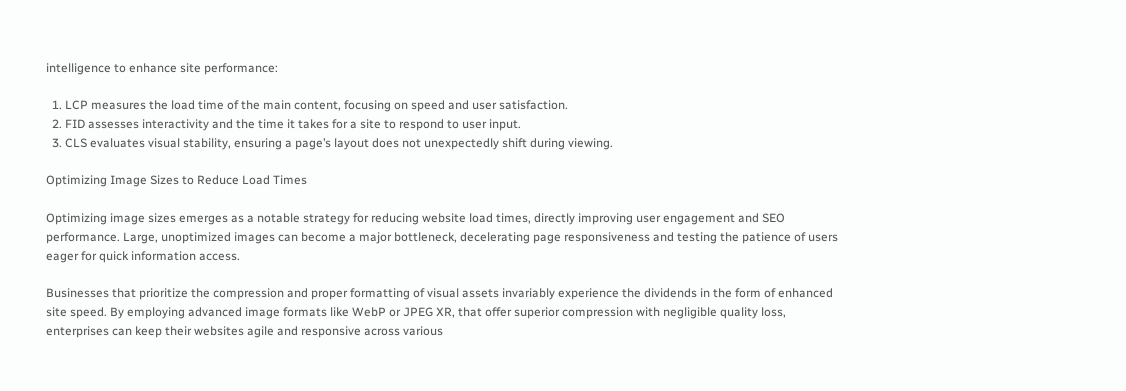intelligence to enhance site performance:

  1. LCP measures the load time of the main content, focusing on speed and user satisfaction.
  2. FID assesses interactivity and the time it takes for a site to respond to user input.
  3. CLS evaluates visual stability, ensuring a page’s layout does not unexpectedly shift during viewing.

Optimizing Image Sizes to Reduce Load Times

Optimizing image sizes emerges as a notable strategy for reducing website load times, directly improving user engagement and SEO performance. Large, unoptimized images can become a major bottleneck, decelerating page responsiveness and testing the patience of users eager for quick information access.

Businesses that prioritize the compression and proper formatting of visual assets invariably experience the dividends in the form of enhanced site speed. By employing advanced image formats like WebP or JPEG XR, that offer superior compression with negligible quality loss, enterprises can keep their websites agile and responsive across various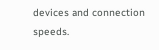devices and connection speeds.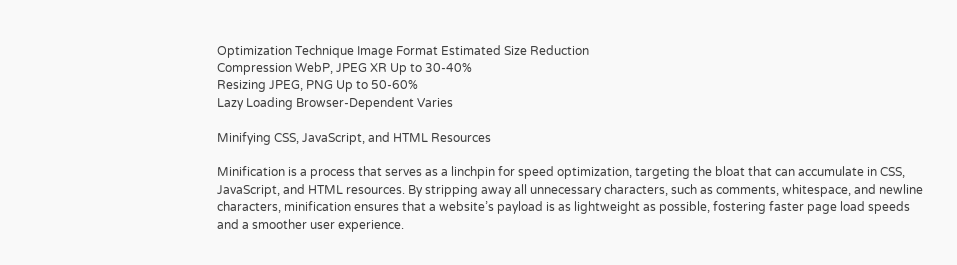Optimization Technique Image Format Estimated Size Reduction
Compression WebP, JPEG XR Up to 30-40%
Resizing JPEG, PNG Up to 50-60%
Lazy Loading Browser-Dependent Varies

Minifying CSS, JavaScript, and HTML Resources

Minification is a process that serves as a linchpin for speed optimization, targeting the bloat that can accumulate in CSS, JavaScript, and HTML resources. By stripping away all unnecessary characters, such as comments, whitespace, and newline characters, minification ensures that a website’s payload is as lightweight as possible, fostering faster page load speeds and a smoother user experience.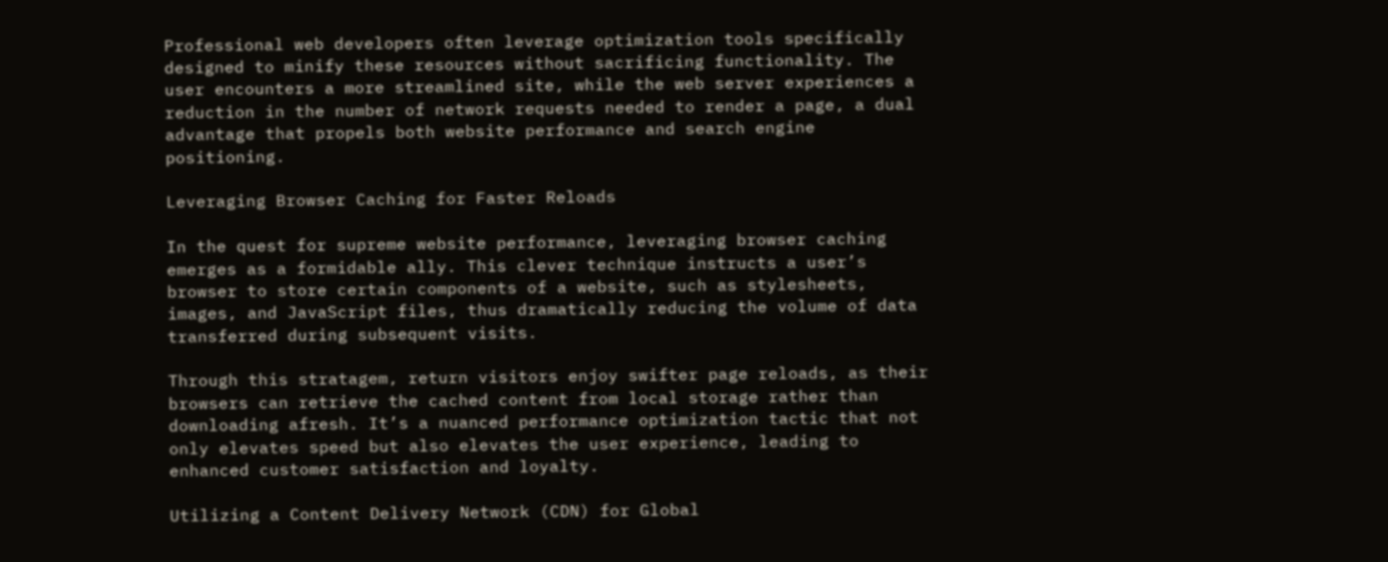Professional web developers often leverage optimization tools specifically designed to minify these resources without sacrificing functionality. The user encounters a more streamlined site, while the web server experiences a reduction in the number of network requests needed to render a page, a dual advantage that propels both website performance and search engine positioning.

Leveraging Browser Caching for Faster Reloads

In the quest for supreme website performance, leveraging browser caching emerges as a formidable ally. This clever technique instructs a user’s browser to store certain components of a website, such as stylesheets, images, and JavaScript files, thus dramatically reducing the volume of data transferred during subsequent visits.

Through this stratagem, return visitors enjoy swifter page reloads, as their browsers can retrieve the cached content from local storage rather than downloading afresh. It’s a nuanced performance optimization tactic that not only elevates speed but also elevates the user experience, leading to enhanced customer satisfaction and loyalty.

Utilizing a Content Delivery Network (CDN) for Global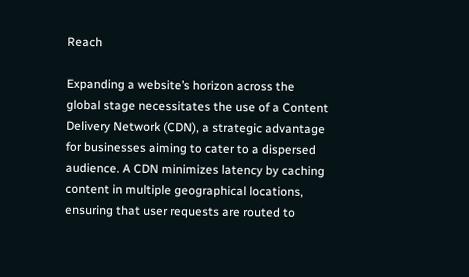Reach

Expanding a website’s horizon across the global stage necessitates the use of a Content Delivery Network (CDN), a strategic advantage for businesses aiming to cater to a dispersed audience. A CDN minimizes latency by caching content in multiple geographical locations, ensuring that user requests are routed to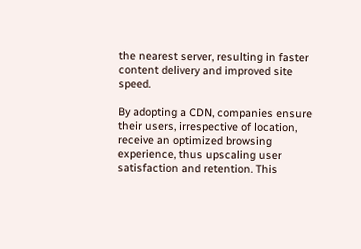the nearest server, resulting in faster content delivery and improved site speed.

By adopting a CDN, companies ensure their users, irrespective of location, receive an optimized browsing experience, thus upscaling user satisfaction and retention. This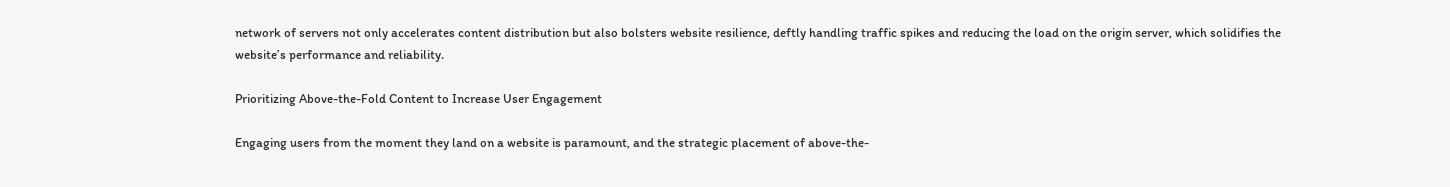network of servers not only accelerates content distribution but also bolsters website resilience, deftly handling traffic spikes and reducing the load on the origin server, which solidifies the website’s performance and reliability.

Prioritizing Above-the-Fold Content to Increase User Engagement

Engaging users from the moment they land on a website is paramount, and the strategic placement of above-the-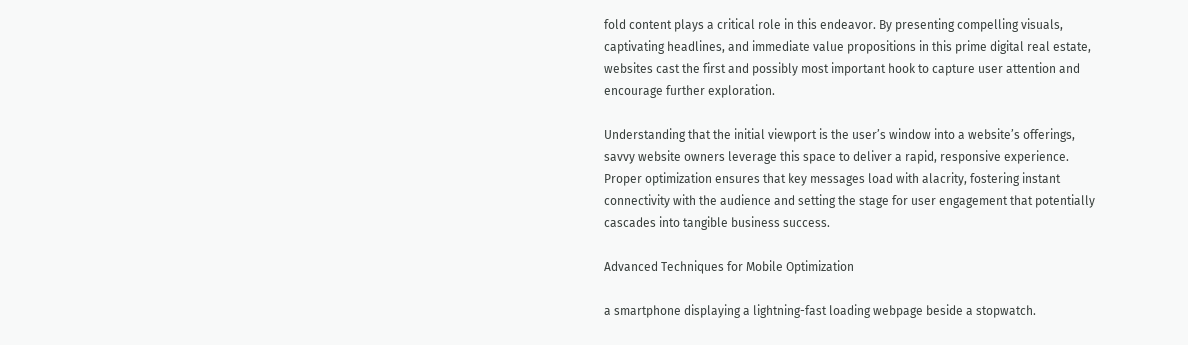fold content plays a critical role in this endeavor. By presenting compelling visuals, captivating headlines, and immediate value propositions in this prime digital real estate, websites cast the first and possibly most important hook to capture user attention and encourage further exploration.

Understanding that the initial viewport is the user’s window into a website’s offerings, savvy website owners leverage this space to deliver a rapid, responsive experience. Proper optimization ensures that key messages load with alacrity, fostering instant connectivity with the audience and setting the stage for user engagement that potentially cascades into tangible business success.

Advanced Techniques for Mobile Optimization

a smartphone displaying a lightning-fast loading webpage beside a stopwatch.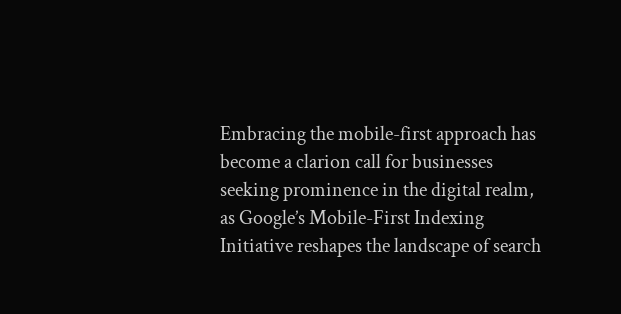Embracing the mobile-first approach has become a clarion call for businesses seeking prominence in the digital realm, as Google’s Mobile-First Indexing Initiative reshapes the landscape of search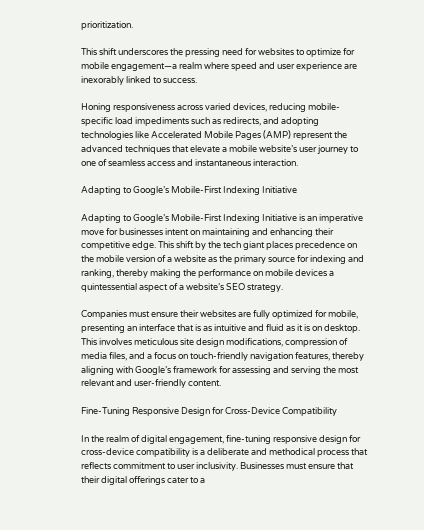prioritization.

This shift underscores the pressing need for websites to optimize for mobile engagement—a realm where speed and user experience are inexorably linked to success.

Honing responsiveness across varied devices, reducing mobile-specific load impediments such as redirects, and adopting technologies like Accelerated Mobile Pages (AMP) represent the advanced techniques that elevate a mobile website’s user journey to one of seamless access and instantaneous interaction.

Adapting to Google’s Mobile-First Indexing Initiative

Adapting to Google’s Mobile-First Indexing Initiative is an imperative move for businesses intent on maintaining and enhancing their competitive edge. This shift by the tech giant places precedence on the mobile version of a website as the primary source for indexing and ranking, thereby making the performance on mobile devices a quintessential aspect of a website’s SEO strategy.

Companies must ensure their websites are fully optimized for mobile, presenting an interface that is as intuitive and fluid as it is on desktop. This involves meticulous site design modifications, compression of media files, and a focus on touch-friendly navigation features, thereby aligning with Google’s framework for assessing and serving the most relevant and user-friendly content.

Fine-Tuning Responsive Design for Cross-Device Compatibility

In the realm of digital engagement, fine-tuning responsive design for cross-device compatibility is a deliberate and methodical process that reflects commitment to user inclusivity. Businesses must ensure that their digital offerings cater to a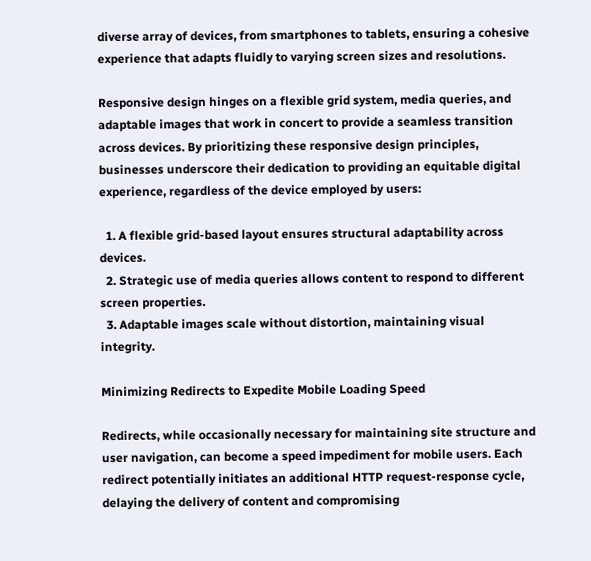diverse array of devices, from smartphones to tablets, ensuring a cohesive experience that adapts fluidly to varying screen sizes and resolutions.

Responsive design hinges on a flexible grid system, media queries, and adaptable images that work in concert to provide a seamless transition across devices. By prioritizing these responsive design principles, businesses underscore their dedication to providing an equitable digital experience, regardless of the device employed by users:

  1. A flexible grid-based layout ensures structural adaptability across devices.
  2. Strategic use of media queries allows content to respond to different screen properties.
  3. Adaptable images scale without distortion, maintaining visual integrity.

Minimizing Redirects to Expedite Mobile Loading Speed

Redirects, while occasionally necessary for maintaining site structure and user navigation, can become a speed impediment for mobile users. Each redirect potentially initiates an additional HTTP request-response cycle, delaying the delivery of content and compromising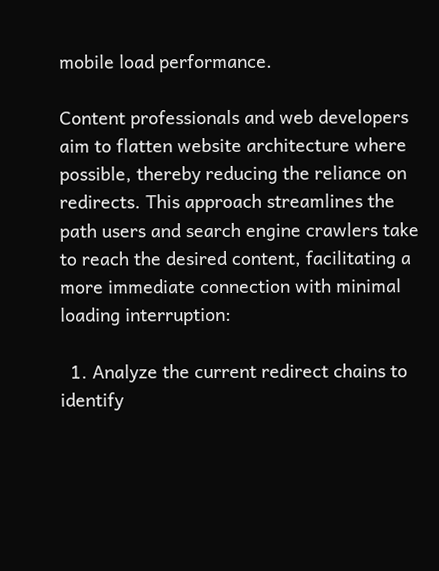mobile load performance.

Content professionals and web developers aim to flatten website architecture where possible, thereby reducing the reliance on redirects. This approach streamlines the path users and search engine crawlers take to reach the desired content, facilitating a more immediate connection with minimal loading interruption:

  1. Analyze the current redirect chains to identify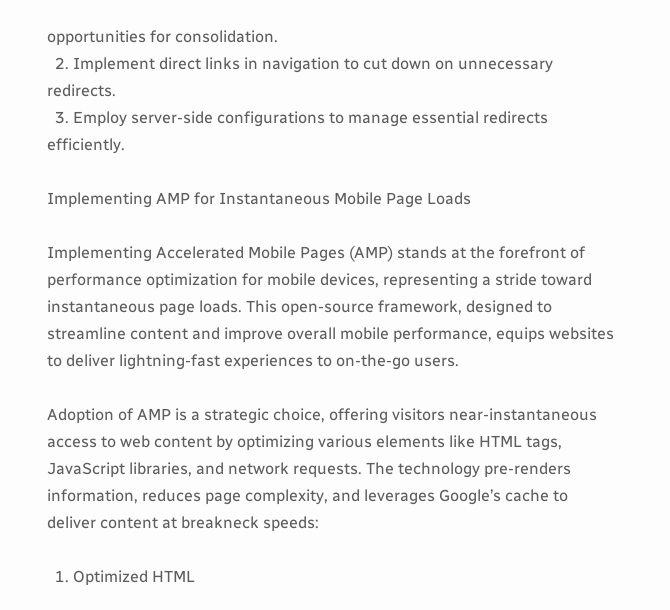opportunities for consolidation.
  2. Implement direct links in navigation to cut down on unnecessary redirects.
  3. Employ server-side configurations to manage essential redirects efficiently.

Implementing AMP for Instantaneous Mobile Page Loads

Implementing Accelerated Mobile Pages (AMP) stands at the forefront of performance optimization for mobile devices, representing a stride toward instantaneous page loads. This open-source framework, designed to streamline content and improve overall mobile performance, equips websites to deliver lightning-fast experiences to on-the-go users.

Adoption of AMP is a strategic choice, offering visitors near-instantaneous access to web content by optimizing various elements like HTML tags, JavaScript libraries, and network requests. The technology pre-renders information, reduces page complexity, and leverages Google’s cache to deliver content at breakneck speeds:

  1. Optimized HTML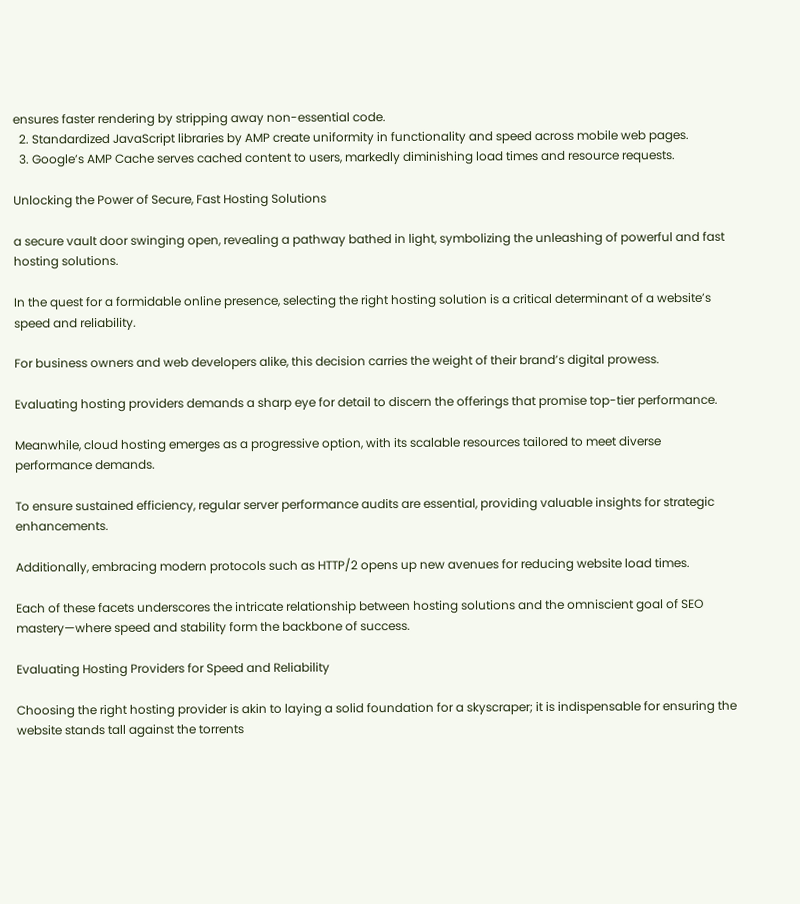ensures faster rendering by stripping away non-essential code.
  2. Standardized JavaScript libraries by AMP create uniformity in functionality and speed across mobile web pages.
  3. Google’s AMP Cache serves cached content to users, markedly diminishing load times and resource requests.

Unlocking the Power of Secure, Fast Hosting Solutions

a secure vault door swinging open, revealing a pathway bathed in light, symbolizing the unleashing of powerful and fast hosting solutions.

In the quest for a formidable online presence, selecting the right hosting solution is a critical determinant of a website’s speed and reliability.

For business owners and web developers alike, this decision carries the weight of their brand’s digital prowess.

Evaluating hosting providers demands a sharp eye for detail to discern the offerings that promise top-tier performance.

Meanwhile, cloud hosting emerges as a progressive option, with its scalable resources tailored to meet diverse performance demands.

To ensure sustained efficiency, regular server performance audits are essential, providing valuable insights for strategic enhancements.

Additionally, embracing modern protocols such as HTTP/2 opens up new avenues for reducing website load times.

Each of these facets underscores the intricate relationship between hosting solutions and the omniscient goal of SEO mastery—where speed and stability form the backbone of success.

Evaluating Hosting Providers for Speed and Reliability

Choosing the right hosting provider is akin to laying a solid foundation for a skyscraper; it is indispensable for ensuring the website stands tall against the torrents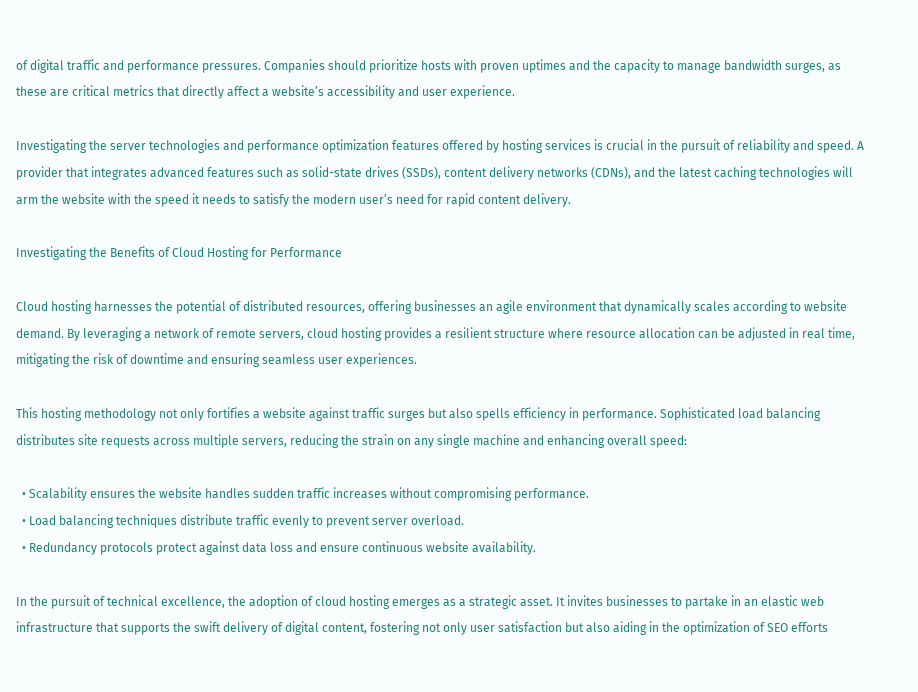of digital traffic and performance pressures. Companies should prioritize hosts with proven uptimes and the capacity to manage bandwidth surges, as these are critical metrics that directly affect a website’s accessibility and user experience.

Investigating the server technologies and performance optimization features offered by hosting services is crucial in the pursuit of reliability and speed. A provider that integrates advanced features such as solid-state drives (SSDs), content delivery networks (CDNs), and the latest caching technologies will arm the website with the speed it needs to satisfy the modern user’s need for rapid content delivery.

Investigating the Benefits of Cloud Hosting for Performance

Cloud hosting harnesses the potential of distributed resources, offering businesses an agile environment that dynamically scales according to website demand. By leveraging a network of remote servers, cloud hosting provides a resilient structure where resource allocation can be adjusted in real time, mitigating the risk of downtime and ensuring seamless user experiences.

This hosting methodology not only fortifies a website against traffic surges but also spells efficiency in performance. Sophisticated load balancing distributes site requests across multiple servers, reducing the strain on any single machine and enhancing overall speed:

  • Scalability ensures the website handles sudden traffic increases without compromising performance.
  • Load balancing techniques distribute traffic evenly to prevent server overload.
  • Redundancy protocols protect against data loss and ensure continuous website availability.

In the pursuit of technical excellence, the adoption of cloud hosting emerges as a strategic asset. It invites businesses to partake in an elastic web infrastructure that supports the swift delivery of digital content, fostering not only user satisfaction but also aiding in the optimization of SEO efforts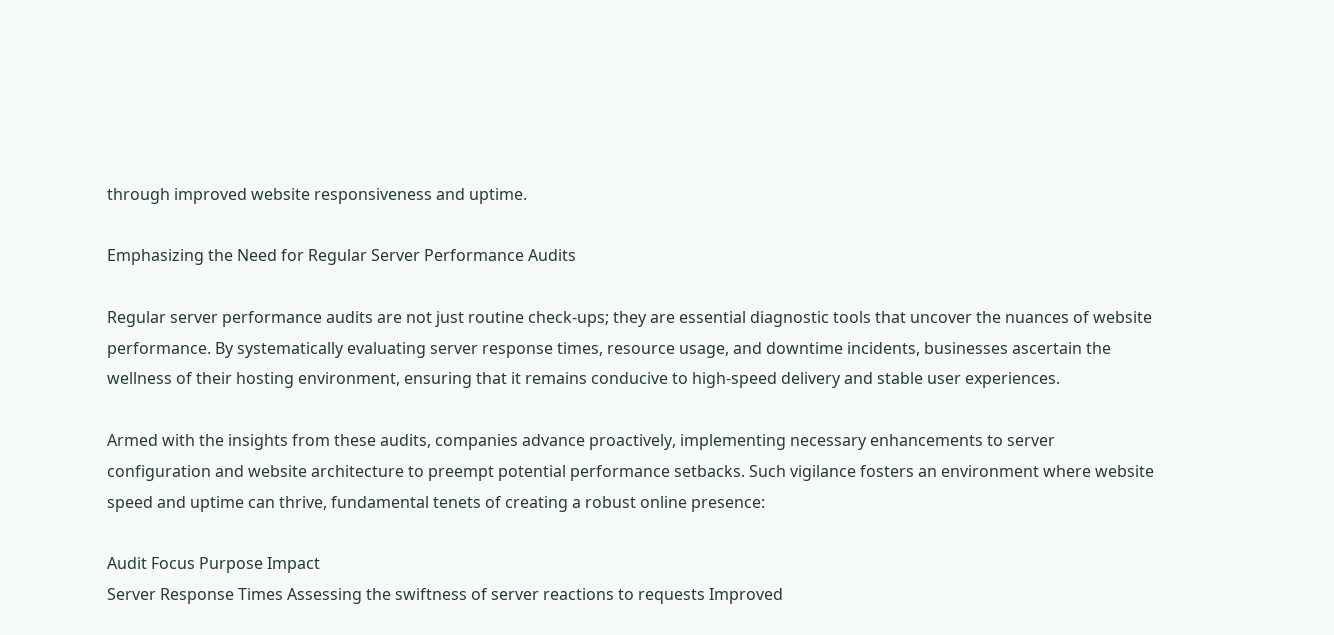through improved website responsiveness and uptime.

Emphasizing the Need for Regular Server Performance Audits

Regular server performance audits are not just routine check-ups; they are essential diagnostic tools that uncover the nuances of website performance. By systematically evaluating server response times, resource usage, and downtime incidents, businesses ascertain the wellness of their hosting environment, ensuring that it remains conducive to high-speed delivery and stable user experiences.

Armed with the insights from these audits, companies advance proactively, implementing necessary enhancements to server configuration and website architecture to preempt potential performance setbacks. Such vigilance fosters an environment where website speed and uptime can thrive, fundamental tenets of creating a robust online presence:

Audit Focus Purpose Impact
Server Response Times Assessing the swiftness of server reactions to requests Improved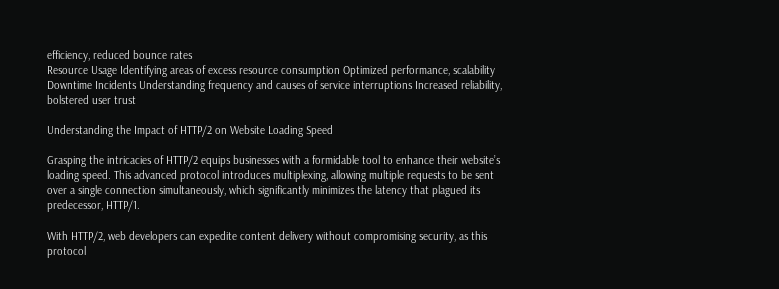efficiency, reduced bounce rates
Resource Usage Identifying areas of excess resource consumption Optimized performance, scalability
Downtime Incidents Understanding frequency and causes of service interruptions Increased reliability, bolstered user trust

Understanding the Impact of HTTP/2 on Website Loading Speed

Grasping the intricacies of HTTP/2 equips businesses with a formidable tool to enhance their website’s loading speed. This advanced protocol introduces multiplexing, allowing multiple requests to be sent over a single connection simultaneously, which significantly minimizes the latency that plagued its predecessor, HTTP/1.

With HTTP/2, web developers can expedite content delivery without compromising security, as this protocol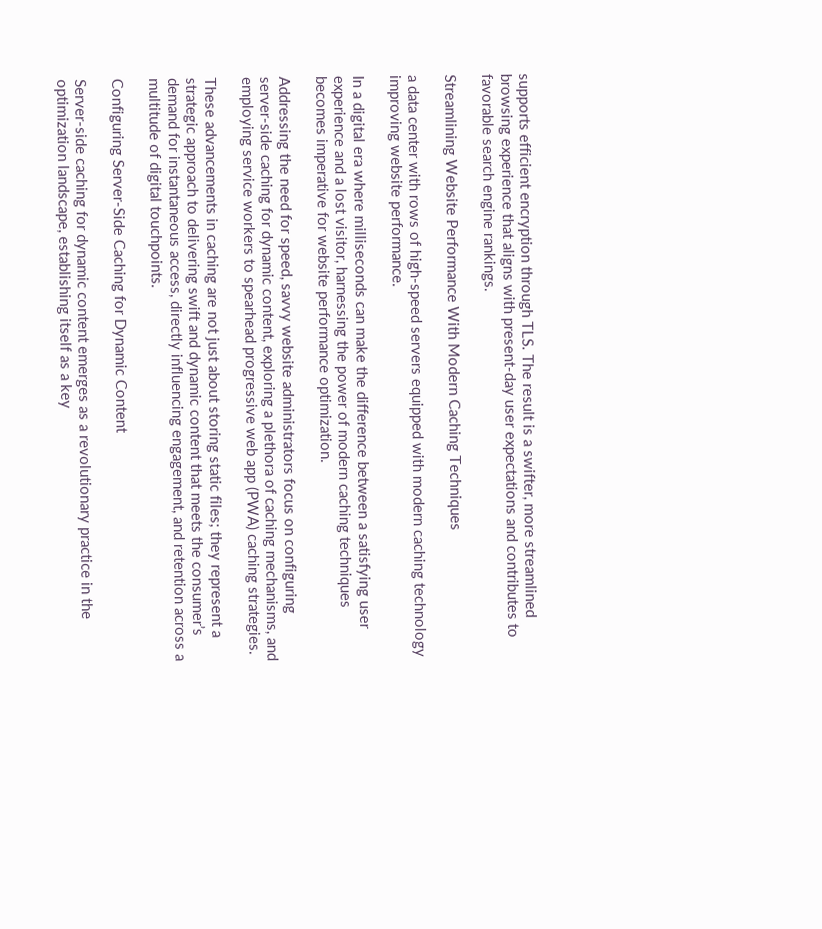supports efficient encryption through TLS. The result is a swifter, more streamlined browsing experience that aligns with present-day user expectations and contributes to favorable search engine rankings.

Streamlining Website Performance With Modern Caching Techniques

a data center with rows of high-speed servers equipped with modern caching technology improving website performance.

In a digital era where milliseconds can make the difference between a satisfying user experience and a lost visitor, harnessing the power of modern caching techniques becomes imperative for website performance optimization.

Addressing the need for speed, savvy website administrators focus on configuring server-side caching for dynamic content, exploring a plethora of caching mechanisms, and employing service workers to spearhead progressive web app (PWA) caching strategies.

These advancements in caching are not just about storing static files; they represent a strategic approach to delivering swift and dynamic content that meets the consumer’s demand for instantaneous access, directly influencing engagement, and retention across a multitude of digital touchpoints.

Configuring Server-Side Caching for Dynamic Content

Server-side caching for dynamic content emerges as a revolutionary practice in the optimization landscape, establishing itself as a key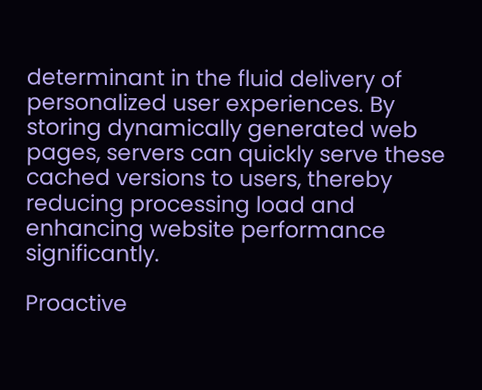determinant in the fluid delivery of personalized user experiences. By storing dynamically generated web pages, servers can quickly serve these cached versions to users, thereby reducing processing load and enhancing website performance significantly.

Proactive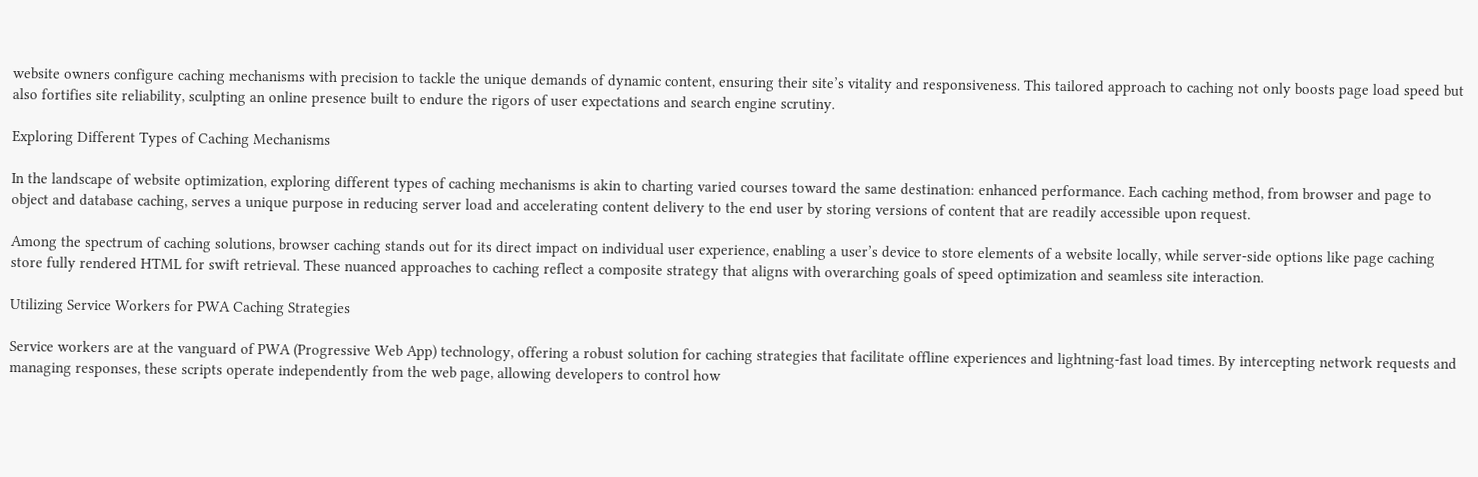website owners configure caching mechanisms with precision to tackle the unique demands of dynamic content, ensuring their site’s vitality and responsiveness. This tailored approach to caching not only boosts page load speed but also fortifies site reliability, sculpting an online presence built to endure the rigors of user expectations and search engine scrutiny.

Exploring Different Types of Caching Mechanisms

In the landscape of website optimization, exploring different types of caching mechanisms is akin to charting varied courses toward the same destination: enhanced performance. Each caching method, from browser and page to object and database caching, serves a unique purpose in reducing server load and accelerating content delivery to the end user by storing versions of content that are readily accessible upon request.

Among the spectrum of caching solutions, browser caching stands out for its direct impact on individual user experience, enabling a user’s device to store elements of a website locally, while server-side options like page caching store fully rendered HTML for swift retrieval. These nuanced approaches to caching reflect a composite strategy that aligns with overarching goals of speed optimization and seamless site interaction.

Utilizing Service Workers for PWA Caching Strategies

Service workers are at the vanguard of PWA (Progressive Web App) technology, offering a robust solution for caching strategies that facilitate offline experiences and lightning-fast load times. By intercepting network requests and managing responses, these scripts operate independently from the web page, allowing developers to control how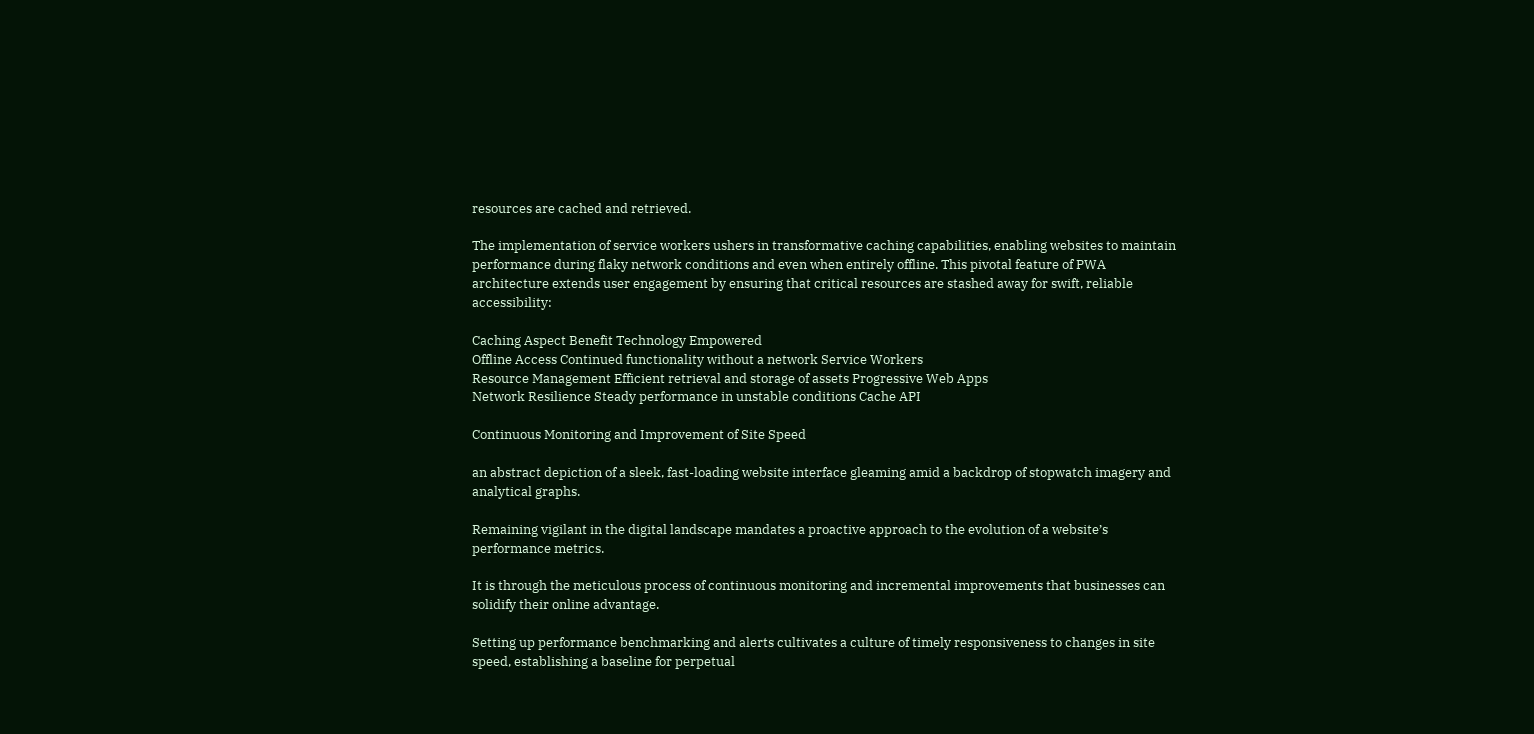resources are cached and retrieved.

The implementation of service workers ushers in transformative caching capabilities, enabling websites to maintain performance during flaky network conditions and even when entirely offline. This pivotal feature of PWA architecture extends user engagement by ensuring that critical resources are stashed away for swift, reliable accessibility:

Caching Aspect Benefit Technology Empowered
Offline Access Continued functionality without a network Service Workers
Resource Management Efficient retrieval and storage of assets Progressive Web Apps
Network Resilience Steady performance in unstable conditions Cache API

Continuous Monitoring and Improvement of Site Speed

an abstract depiction of a sleek, fast-loading website interface gleaming amid a backdrop of stopwatch imagery and analytical graphs.

Remaining vigilant in the digital landscape mandates a proactive approach to the evolution of a website’s performance metrics.

It is through the meticulous process of continuous monitoring and incremental improvements that businesses can solidify their online advantage.

Setting up performance benchmarking and alerts cultivates a culture of timely responsiveness to changes in site speed, establishing a baseline for perpetual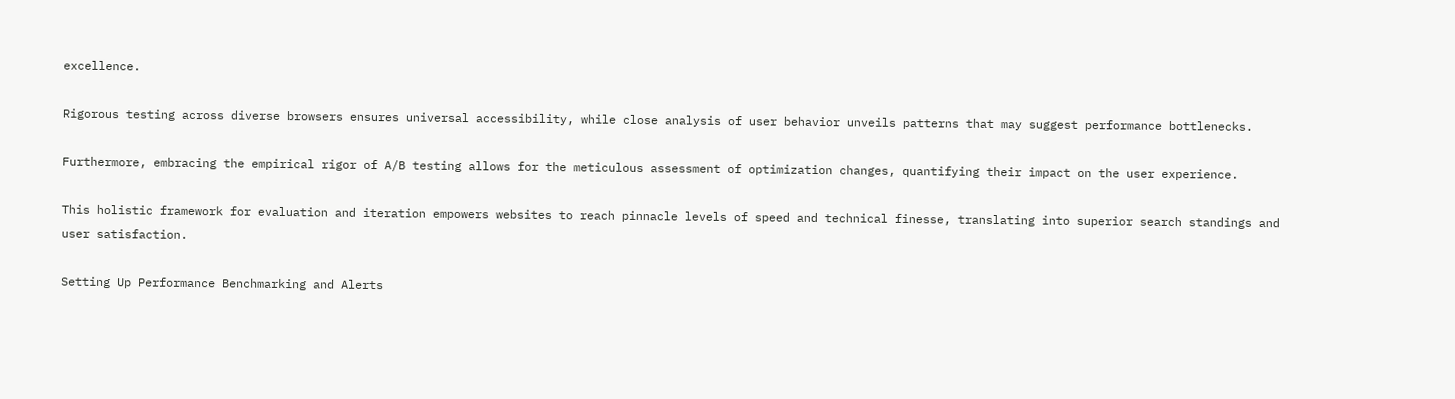excellence.

Rigorous testing across diverse browsers ensures universal accessibility, while close analysis of user behavior unveils patterns that may suggest performance bottlenecks.

Furthermore, embracing the empirical rigor of A/B testing allows for the meticulous assessment of optimization changes, quantifying their impact on the user experience.

This holistic framework for evaluation and iteration empowers websites to reach pinnacle levels of speed and technical finesse, translating into superior search standings and user satisfaction.

Setting Up Performance Benchmarking and Alerts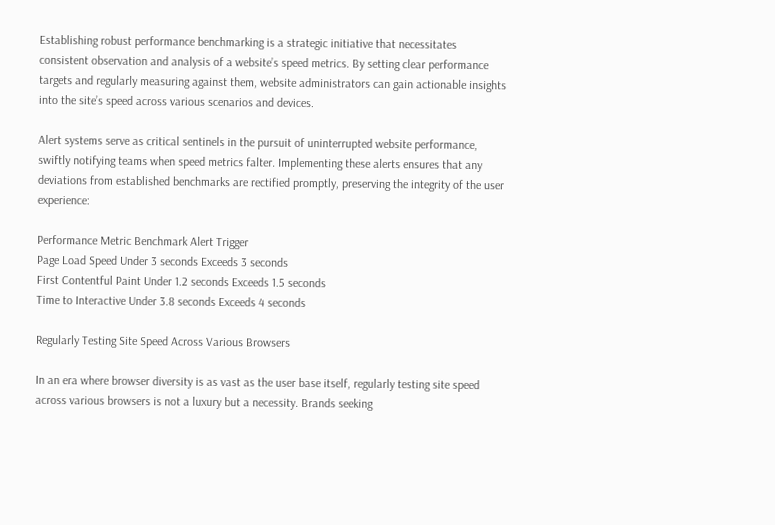Establishing robust performance benchmarking is a strategic initiative that necessitates consistent observation and analysis of a website’s speed metrics. By setting clear performance targets and regularly measuring against them, website administrators can gain actionable insights into the site’s speed across various scenarios and devices.

Alert systems serve as critical sentinels in the pursuit of uninterrupted website performance, swiftly notifying teams when speed metrics falter. Implementing these alerts ensures that any deviations from established benchmarks are rectified promptly, preserving the integrity of the user experience:

Performance Metric Benchmark Alert Trigger
Page Load Speed Under 3 seconds Exceeds 3 seconds
First Contentful Paint Under 1.2 seconds Exceeds 1.5 seconds
Time to Interactive Under 3.8 seconds Exceeds 4 seconds

Regularly Testing Site Speed Across Various Browsers

In an era where browser diversity is as vast as the user base itself, regularly testing site speed across various browsers is not a luxury but a necessity. Brands seeking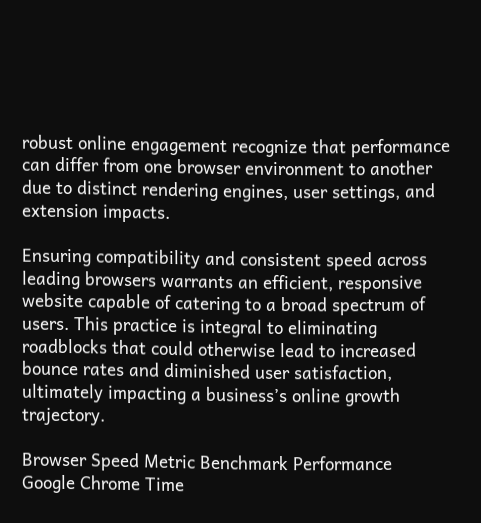robust online engagement recognize that performance can differ from one browser environment to another due to distinct rendering engines, user settings, and extension impacts.

Ensuring compatibility and consistent speed across leading browsers warrants an efficient, responsive website capable of catering to a broad spectrum of users. This practice is integral to eliminating roadblocks that could otherwise lead to increased bounce rates and diminished user satisfaction, ultimately impacting a business’s online growth trajectory.

Browser Speed Metric Benchmark Performance
Google Chrome Time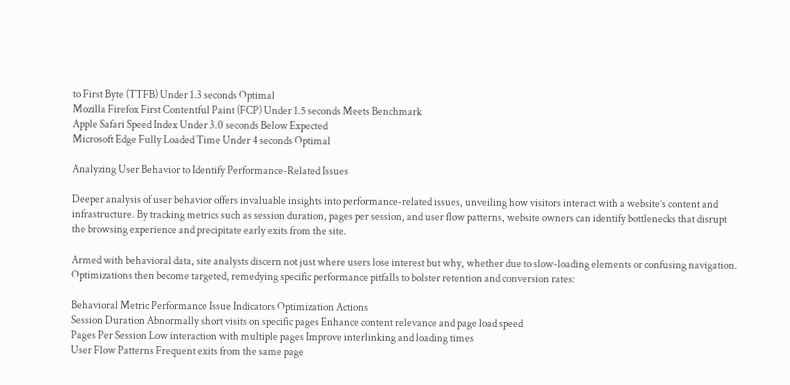to First Byte (TTFB) Under 1.3 seconds Optimal
Mozilla Firefox First Contentful Paint (FCP) Under 1.5 seconds Meets Benchmark
Apple Safari Speed Index Under 3.0 seconds Below Expected
Microsoft Edge Fully Loaded Time Under 4 seconds Optimal

Analyzing User Behavior to Identify Performance-Related Issues

Deeper analysis of user behavior offers invaluable insights into performance-related issues, unveiling how visitors interact with a website’s content and infrastructure. By tracking metrics such as session duration, pages per session, and user flow patterns, website owners can identify bottlenecks that disrupt the browsing experience and precipitate early exits from the site.

Armed with behavioral data, site analysts discern not just where users lose interest but why, whether due to slow-loading elements or confusing navigation. Optimizations then become targeted, remedying specific performance pitfalls to bolster retention and conversion rates:

Behavioral Metric Performance Issue Indicators Optimization Actions
Session Duration Abnormally short visits on specific pages Enhance content relevance and page load speed
Pages Per Session Low interaction with multiple pages Improve interlinking and loading times
User Flow Patterns Frequent exits from the same page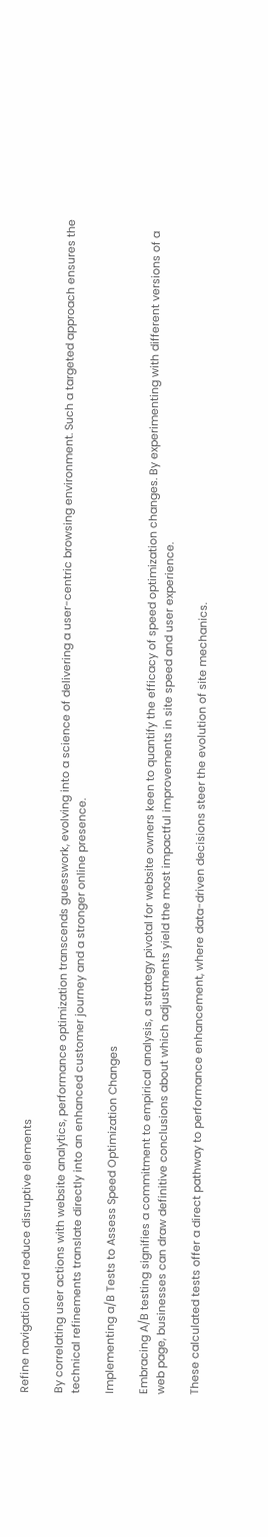Refine navigation and reduce disruptive elements

By correlating user actions with website analytics, performance optimization transcends guesswork, evolving into a science of delivering a user-centric browsing environment. Such a targeted approach ensures the technical refinements translate directly into an enhanced customer journey and a stronger online presence.

Implementing a/B Tests to Assess Speed Optimization Changes

Embracing A/B testing signifies a commitment to empirical analysis, a strategy pivotal for website owners keen to quantify the efficacy of speed optimization changes. By experimenting with different versions of a web page, businesses can draw definitive conclusions about which adjustments yield the most impactful improvements in site speed and user experience.

These calculated tests offer a direct pathway to performance enhancement, where data-driven decisions steer the evolution of site mechanics.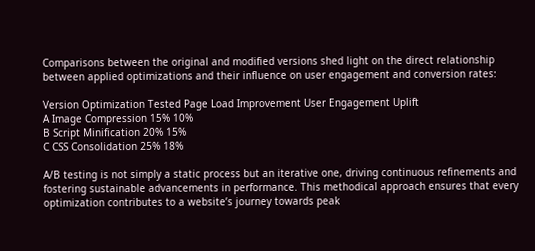Comparisons between the original and modified versions shed light on the direct relationship between applied optimizations and their influence on user engagement and conversion rates:

Version Optimization Tested Page Load Improvement User Engagement Uplift
A Image Compression 15% 10%
B Script Minification 20% 15%
C CSS Consolidation 25% 18%

A/B testing is not simply a static process but an iterative one, driving continuous refinements and fostering sustainable advancements in performance. This methodical approach ensures that every optimization contributes to a website’s journey towards peak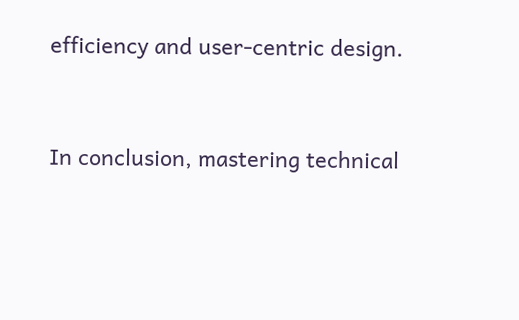efficiency and user-centric design.


In conclusion, mastering technical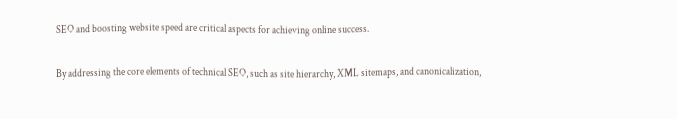SEO and boosting website speed are critical aspects for achieving online success.

By addressing the core elements of technical SEO, such as site hierarchy, XML sitemaps, and canonicalization,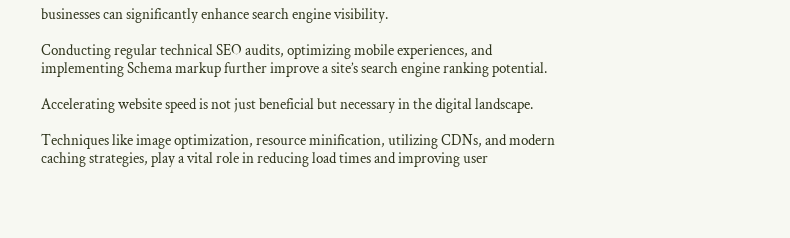businesses can significantly enhance search engine visibility.

Conducting regular technical SEO audits, optimizing mobile experiences, and implementing Schema markup further improve a site’s search engine ranking potential.

Accelerating website speed is not just beneficial but necessary in the digital landscape.

Techniques like image optimization, resource minification, utilizing CDNs, and modern caching strategies, play a vital role in reducing load times and improving user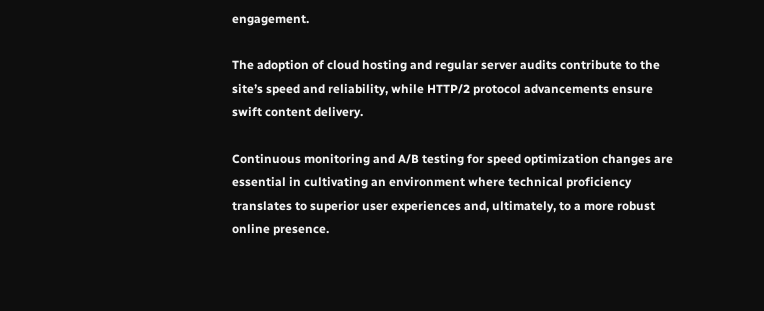engagement.

The adoption of cloud hosting and regular server audits contribute to the site’s speed and reliability, while HTTP/2 protocol advancements ensure swift content delivery.

Continuous monitoring and A/B testing for speed optimization changes are essential in cultivating an environment where technical proficiency translates to superior user experiences and, ultimately, to a more robust online presence.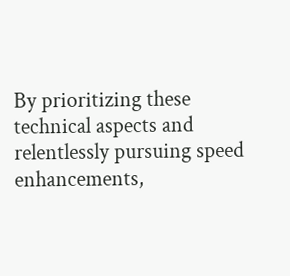By prioritizing these technical aspects and relentlessly pursuing speed enhancements,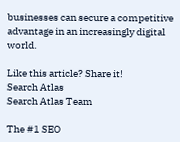businesses can secure a competitive advantage in an increasingly digital world.

Like this article? Share it!
Search Atlas
Search Atlas Team

The #1 SEO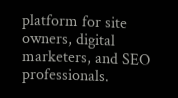platform for site owners, digital marketers, and SEO professionals.